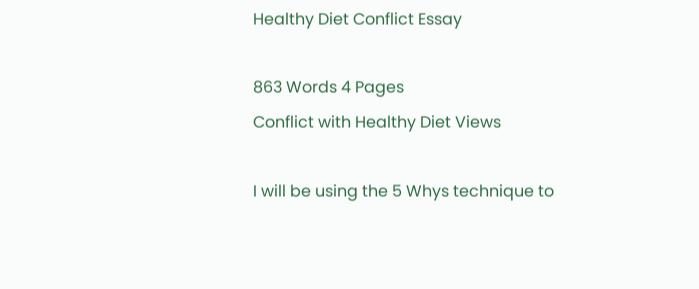Healthy Diet Conflict Essay

863 Words 4 Pages
Conflict with Healthy Diet Views

I will be using the 5 Whys technique to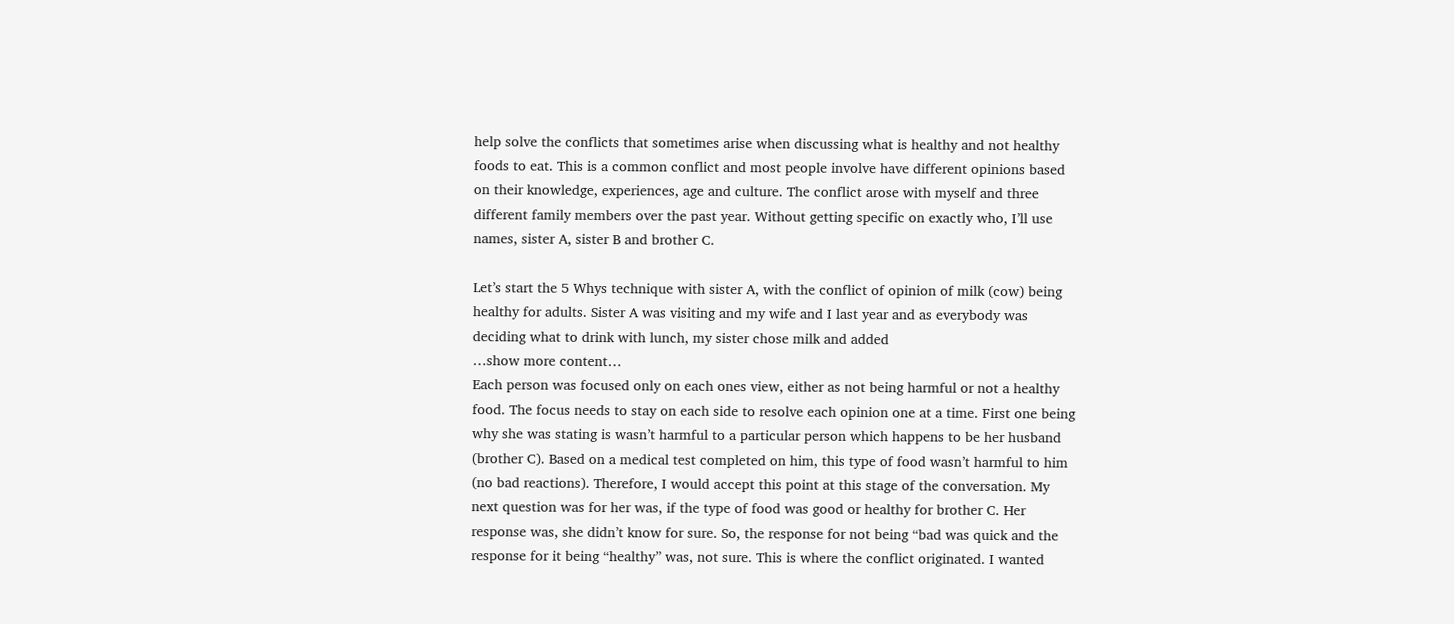help solve the conflicts that sometimes arise when discussing what is healthy and not healthy foods to eat. This is a common conflict and most people involve have different opinions based on their knowledge, experiences, age and culture. The conflict arose with myself and three different family members over the past year. Without getting specific on exactly who, I’ll use names, sister A, sister B and brother C.

Let’s start the 5 Whys technique with sister A, with the conflict of opinion of milk (cow) being healthy for adults. Sister A was visiting and my wife and I last year and as everybody was deciding what to drink with lunch, my sister chose milk and added
…show more content…
Each person was focused only on each ones view, either as not being harmful or not a healthy food. The focus needs to stay on each side to resolve each opinion one at a time. First one being why she was stating is wasn’t harmful to a particular person which happens to be her husband (brother C). Based on a medical test completed on him, this type of food wasn’t harmful to him (no bad reactions). Therefore, I would accept this point at this stage of the conversation. My next question was for her was, if the type of food was good or healthy for brother C. Her response was, she didn’t know for sure. So, the response for not being “bad was quick and the response for it being “healthy” was, not sure. This is where the conflict originated. I wanted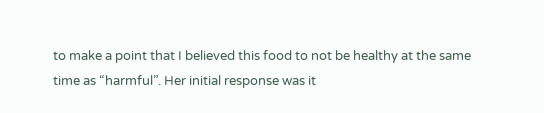to make a point that I believed this food to not be healthy at the same time as “harmful”. Her initial response was it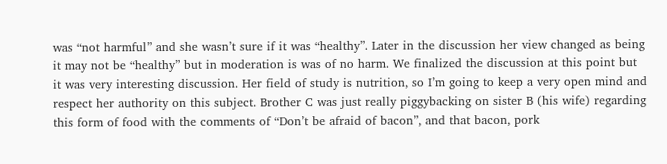was “not harmful” and she wasn’t sure if it was “healthy”. Later in the discussion her view changed as being it may not be “healthy” but in moderation is was of no harm. We finalized the discussion at this point but it was very interesting discussion. Her field of study is nutrition, so I’m going to keep a very open mind and respect her authority on this subject. Brother C was just really piggybacking on sister B (his wife) regarding this form of food with the comments of “Don’t be afraid of bacon”, and that bacon, pork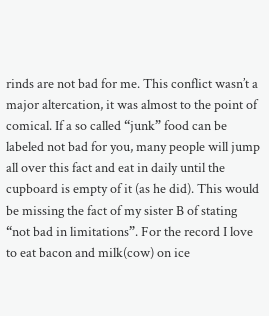rinds are not bad for me. This conflict wasn’t a major altercation, it was almost to the point of comical. If a so called “junk” food can be labeled not bad for you, many people will jump all over this fact and eat in daily until the cupboard is empty of it (as he did). This would be missing the fact of my sister B of stating “not bad in limitations”. For the record I love to eat bacon and milk(cow) on ice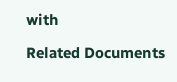with

Related Documents